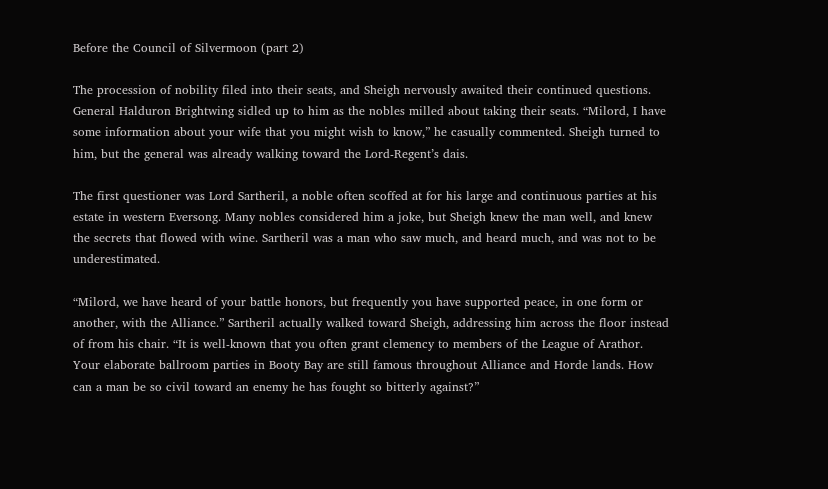Before the Council of Silvermoon (part 2)

The procession of nobility filed into their seats, and Sheigh nervously awaited their continued questions. General Halduron Brightwing sidled up to him as the nobles milled about taking their seats. “Milord, I have some information about your wife that you might wish to know,” he casually commented. Sheigh turned to him, but the general was already walking toward the Lord-Regent’s dais.

The first questioner was Lord Sartheril, a noble often scoffed at for his large and continuous parties at his estate in western Eversong. Many nobles considered him a joke, but Sheigh knew the man well, and knew the secrets that flowed with wine. Sartheril was a man who saw much, and heard much, and was not to be underestimated.

“Milord, we have heard of your battle honors, but frequently you have supported peace, in one form or another, with the Alliance.” Sartheril actually walked toward Sheigh, addressing him across the floor instead of from his chair. “It is well-known that you often grant clemency to members of the League of Arathor. Your elaborate ballroom parties in Booty Bay are still famous throughout Alliance and Horde lands. How can a man be so civil toward an enemy he has fought so bitterly against?”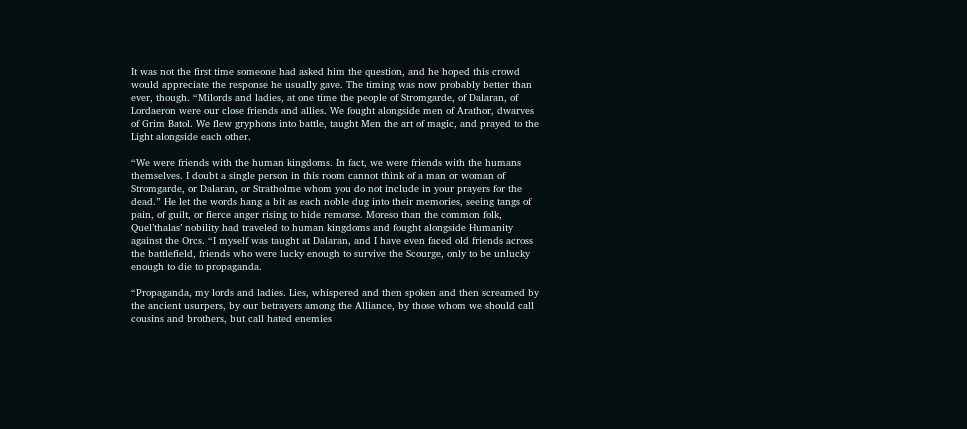It was not the first time someone had asked him the question, and he hoped this crowd would appreciate the response he usually gave. The timing was now probably better than ever, though. “Milords and ladies, at one time the people of Stromgarde, of Dalaran, of Lordaeron were our close friends and allies. We fought alongside men of Arathor, dwarves of Grim Batol. We flew gryphons into battle, taught Men the art of magic, and prayed to the Light alongside each other.

“We were friends with the human kingdoms. In fact, we were friends with the humans themselves. I doubt a single person in this room cannot think of a man or woman of Stromgarde, or Dalaran, or Stratholme whom you do not include in your prayers for the dead.” He let the words hang a bit as each noble dug into their memories, seeing tangs of pain, of guilt, or fierce anger rising to hide remorse. Moreso than the common folk, Quel’thalas’ nobility had traveled to human kingdoms and fought alongside Humanity against the Orcs. “I myself was taught at Dalaran, and I have even faced old friends across the battlefield, friends who were lucky enough to survive the Scourge, only to be unlucky enough to die to propaganda.

“Propaganda, my lords and ladies. Lies, whispered and then spoken and then screamed by the ancient usurpers, by our betrayers among the Alliance, by those whom we should call cousins and brothers, but call hated enemies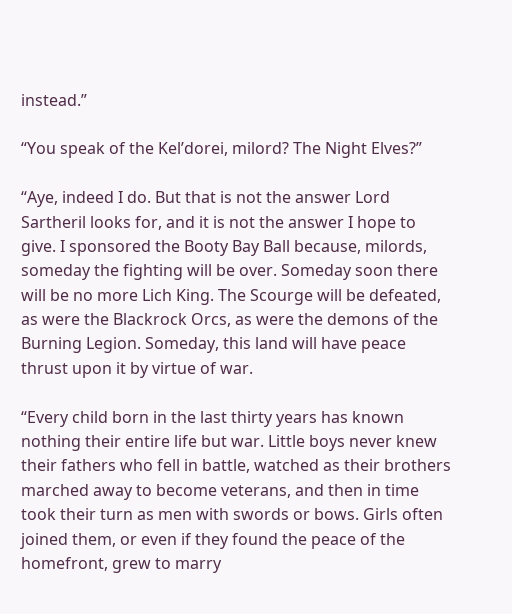instead.”

“You speak of the Kel’dorei, milord? The Night Elves?”

“Aye, indeed I do. But that is not the answer Lord Sartheril looks for, and it is not the answer I hope to give. I sponsored the Booty Bay Ball because, milords, someday the fighting will be over. Someday soon there will be no more Lich King. The Scourge will be defeated, as were the Blackrock Orcs, as were the demons of the Burning Legion. Someday, this land will have peace thrust upon it by virtue of war.

“Every child born in the last thirty years has known nothing their entire life but war. Little boys never knew their fathers who fell in battle, watched as their brothers marched away to become veterans, and then in time took their turn as men with swords or bows. Girls often joined them, or even if they found the peace of the homefront, grew to marry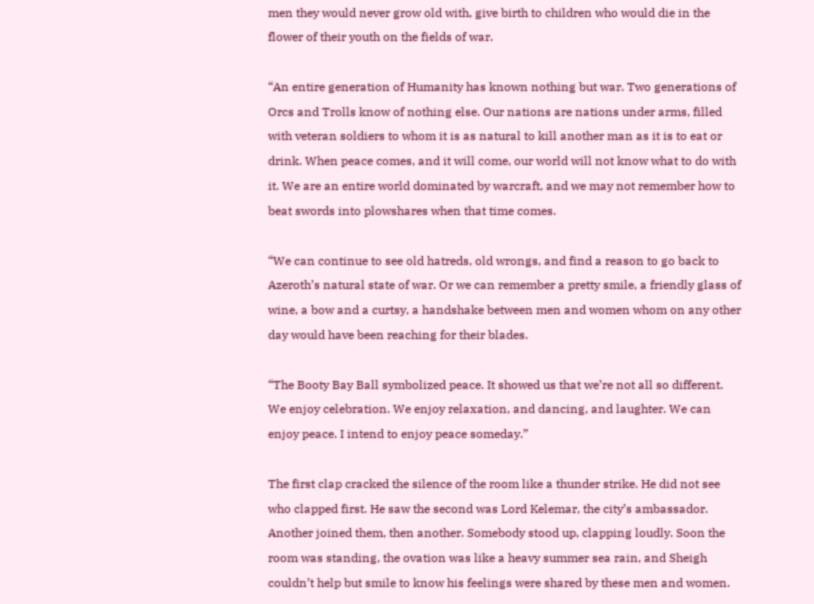men they would never grow old with, give birth to children who would die in the flower of their youth on the fields of war.

“An entire generation of Humanity has known nothing but war. Two generations of Orcs and Trolls know of nothing else. Our nations are nations under arms, filled with veteran soldiers to whom it is as natural to kill another man as it is to eat or drink. When peace comes, and it will come, our world will not know what to do with it. We are an entire world dominated by warcraft, and we may not remember how to beat swords into plowshares when that time comes.

“We can continue to see old hatreds, old wrongs, and find a reason to go back to Azeroth’s natural state of war. Or we can remember a pretty smile, a friendly glass of wine, a bow and a curtsy, a handshake between men and women whom on any other day would have been reaching for their blades.

“The Booty Bay Ball symbolized peace. It showed us that we’re not all so different. We enjoy celebration. We enjoy relaxation, and dancing, and laughter. We can enjoy peace. I intend to enjoy peace someday.”

The first clap cracked the silence of the room like a thunder strike. He did not see who clapped first. He saw the second was Lord Kelemar, the city’s ambassador. Another joined them, then another. Somebody stood up, clapping loudly. Soon the room was standing, the ovation was like a heavy summer sea rain, and Sheigh couldn’t help but smile to know his feelings were shared by these men and women.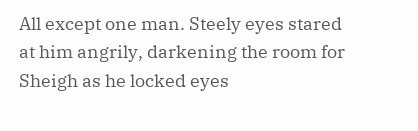All except one man. Steely eyes stared at him angrily, darkening the room for Sheigh as he locked eyes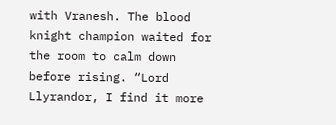with Vranesh. The blood knight champion waited for the room to calm down before rising. “Lord Llyrandor, I find it more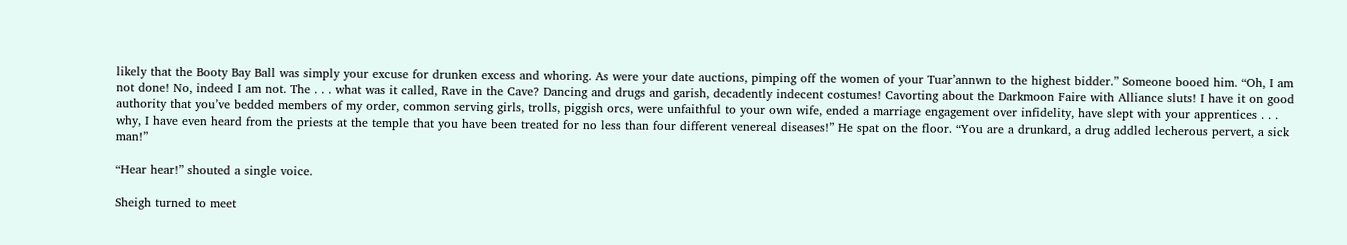likely that the Booty Bay Ball was simply your excuse for drunken excess and whoring. As were your date auctions, pimping off the women of your Tuar’annwn to the highest bidder.” Someone booed him. “Oh, I am not done! No, indeed I am not. The . . . what was it called, Rave in the Cave? Dancing and drugs and garish, decadently indecent costumes! Cavorting about the Darkmoon Faire with Alliance sluts! I have it on good authority that you’ve bedded members of my order, common serving girls, trolls, piggish orcs, were unfaithful to your own wife, ended a marriage engagement over infidelity, have slept with your apprentices . . . why, I have even heard from the priests at the temple that you have been treated for no less than four different venereal diseases!” He spat on the floor. “You are a drunkard, a drug addled lecherous pervert, a sick man!”

“Hear hear!” shouted a single voice.

Sheigh turned to meet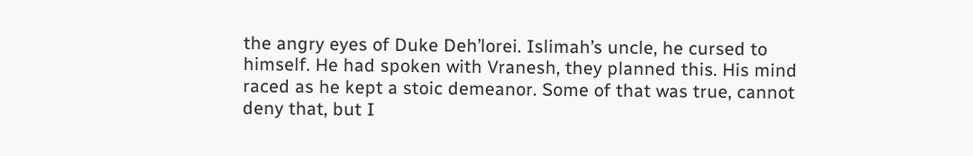the angry eyes of Duke Deh’lorei. Islimah’s uncle, he cursed to himself. He had spoken with Vranesh, they planned this. His mind raced as he kept a stoic demeanor. Some of that was true, cannot deny that, but I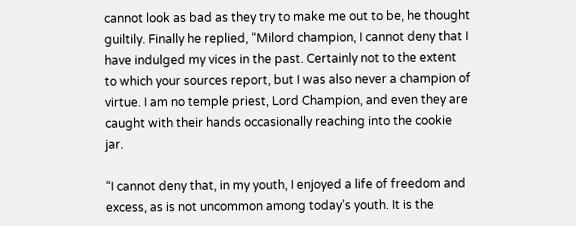cannot look as bad as they try to make me out to be, he thought guiltily. Finally he replied, “Milord champion, I cannot deny that I have indulged my vices in the past. Certainly not to the extent to which your sources report, but I was also never a champion of virtue. I am no temple priest, Lord Champion, and even they are caught with their hands occasionally reaching into the cookie jar.

“I cannot deny that, in my youth, I enjoyed a life of freedom and excess, as is not uncommon among today’s youth. It is the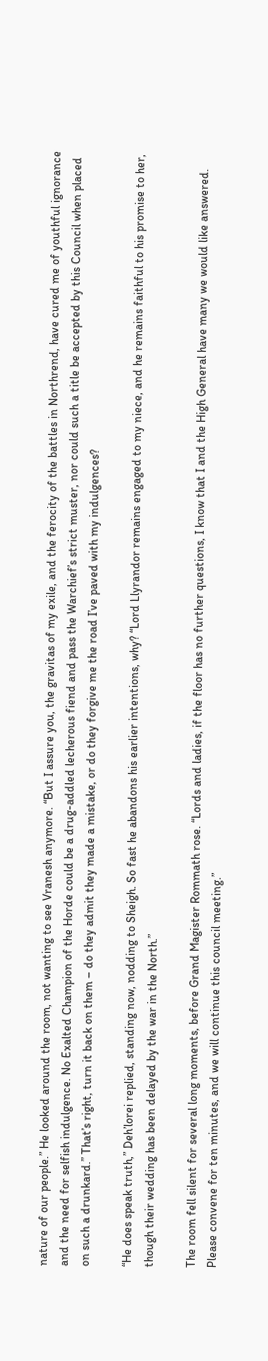nature of our people.” He looked around the room, not wanting to see Vranesh anymore. “But I assure you, the gravitas of my exile, and the ferocity of the battles in Northrend, have cured me of youthful ignorance and the need for selfish indulgence. No Exalted Champion of the Horde could be a drug-addled lecherous fiend and pass the Warchief’s strict muster, nor could such a title be accepted by this Council when placed on such a drunkard.” That’s right, turn it back on them – do they admit they made a mistake, or do they forgive me the road I’ve paved with my indulgences?

“He does speak truth,” Deh’lorei replied, standing now, nodding to Sheigh. So fast he abandons his earlier intentions, why? “Lord Llyrandor remains engaged to my niece, and he remains faithful to his promise to her, though their wedding has been delayed by the war in the North.”

The room fell silent for several long moments, before Grand Magister Rommath rose. “Lords and ladies, if the floor has no further questions, I know that I and the High General have many we would like answered. Please convene for ten minutes, and we will continue this council meeting.”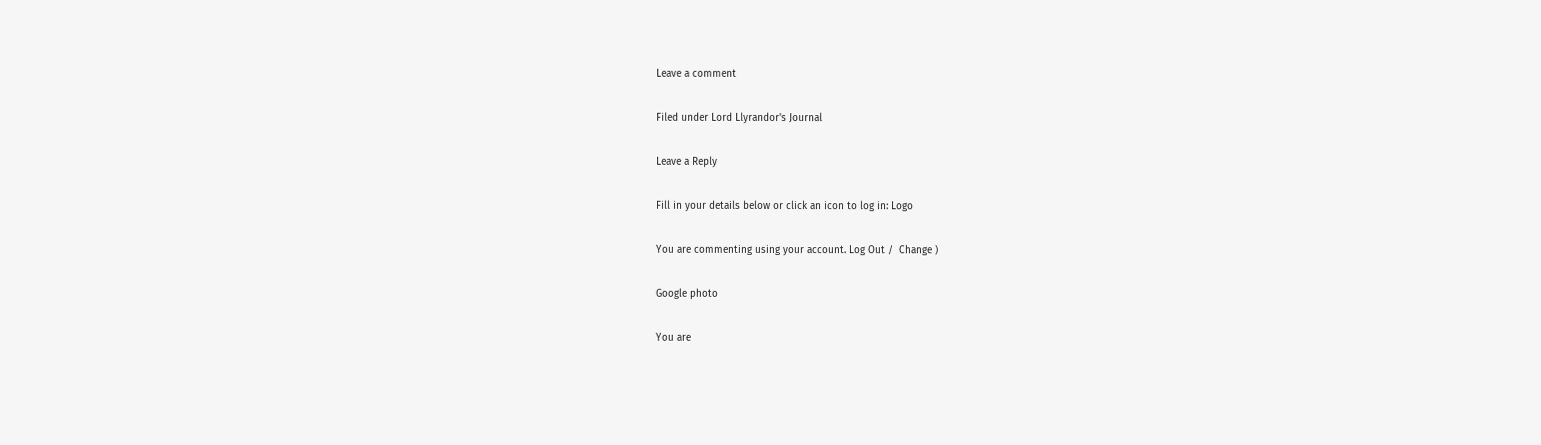Leave a comment

Filed under Lord Llyrandor's Journal

Leave a Reply

Fill in your details below or click an icon to log in: Logo

You are commenting using your account. Log Out /  Change )

Google photo

You are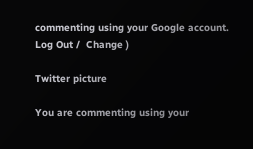commenting using your Google account. Log Out /  Change )

Twitter picture

You are commenting using your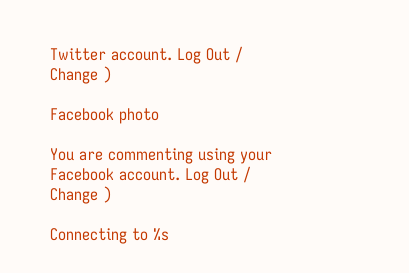Twitter account. Log Out /  Change )

Facebook photo

You are commenting using your Facebook account. Log Out /  Change )

Connecting to %s